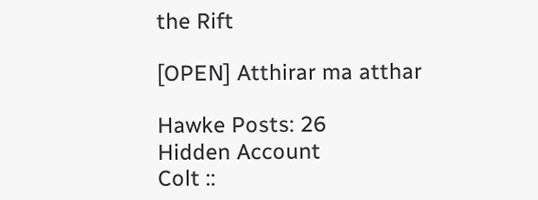the Rift

[OPEN] Atthirar ma atthar

Hawke Posts: 26
Hidden Account
Colt ::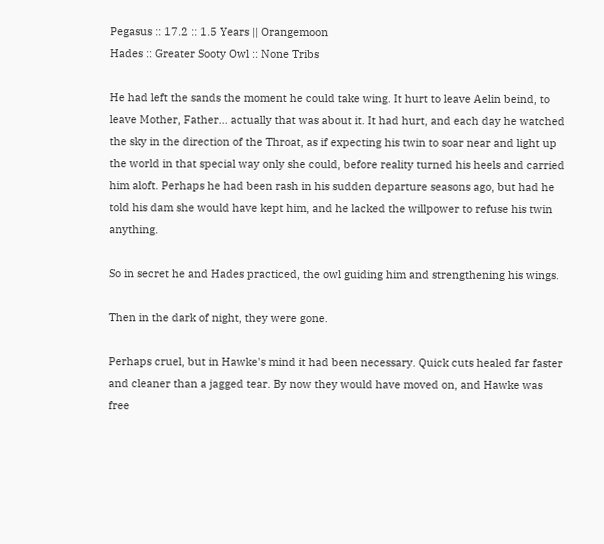Pegasus :: 17.2 :: 1.5 Years || Orangemoon
Hades :: Greater Sooty Owl :: None Tribs

He had left the sands the moment he could take wing. It hurt to leave Aelin beind, to leave Mother, Father... actually that was about it. It had hurt, and each day he watched the sky in the direction of the Throat, as if expecting his twin to soar near and light up the world in that special way only she could, before reality turned his heels and carried him aloft. Perhaps he had been rash in his sudden departure seasons ago, but had he told his dam she would have kept him, and he lacked the willpower to refuse his twin anything.

So in secret he and Hades practiced, the owl guiding him and strengthening his wings.

Then in the dark of night, they were gone.

Perhaps cruel, but in Hawke's mind it had been necessary. Quick cuts healed far faster and cleaner than a jagged tear. By now they would have moved on, and Hawke was free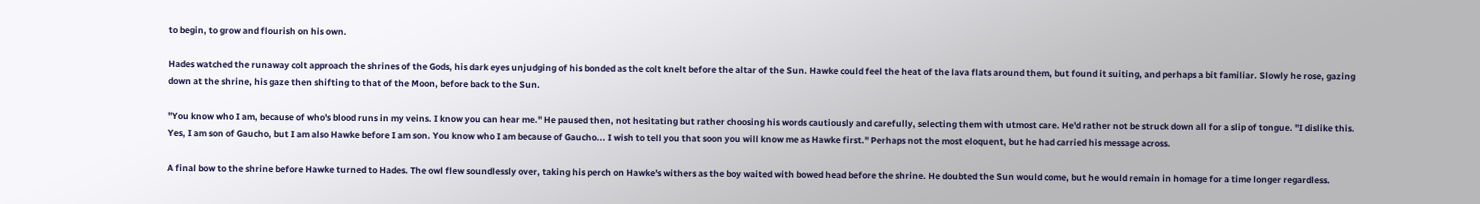to begin, to grow and flourish on his own.

Hades watched the runaway colt approach the shrines of the Gods, his dark eyes unjudging of his bonded as the colt knelt before the altar of the Sun. Hawke could feel the heat of the lava flats around them, but found it suiting, and perhaps a bit familiar. Slowly he rose, gazing down at the shrine, his gaze then shifting to that of the Moon, before back to the Sun.

"You know who I am, because of who's blood runs in my veins. I know you can hear me." He paused then, not hesitating but rather choosing his words cautiously and carefully, selecting them with utmost care. He'd rather not be struck down all for a slip of tongue. "I dislike this. Yes, I am son of Gaucho, but I am also Hawke before I am son. You know who I am because of Gaucho... I wish to tell you that soon you will know me as Hawke first." Perhaps not the most eloquent, but he had carried his message across.

A final bow to the shrine before Hawke turned to Hades. The owl flew soundlessly over, taking his perch on Hawke's withers as the boy waited with bowed head before the shrine. He doubted the Sun would come, but he would remain in homage for a time longer regardless.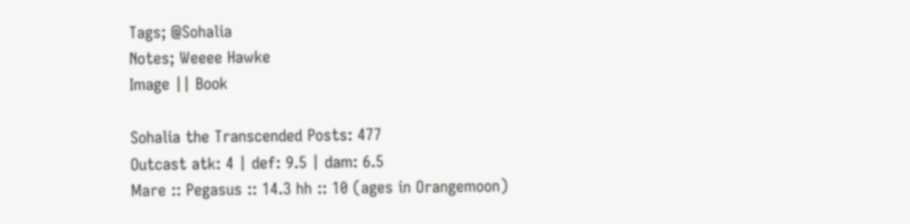Tags; @Sohalia
Notes; Weeee Hawke
Image || Book

Sohalia the Transcended Posts: 477
Outcast atk: 4 | def: 9.5 | dam: 6.5
Mare :: Pegasus :: 14.3 hh :: 10 (ages in Orangemoon)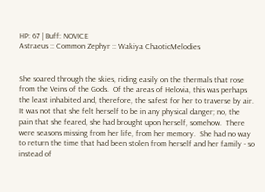HP: 67 | Buff: NOVICE
Astraeus :: Common Zephyr :: Wakiya ChaoticMelodies


She soared through the skies, riding easily on the thermals that rose from the Veins of the Gods.  Of the areas of Helovia, this was perhaps the least inhabited and, therefore, the safest for her to traverse by air.  It was not that she felt herself to be in any physical danger; no, the pain that she feared, she had brought upon herself, somehow.  There were seasons missing from her life, from her memory.  She had no way to return the time that had been stolen from herself and her family - so instead of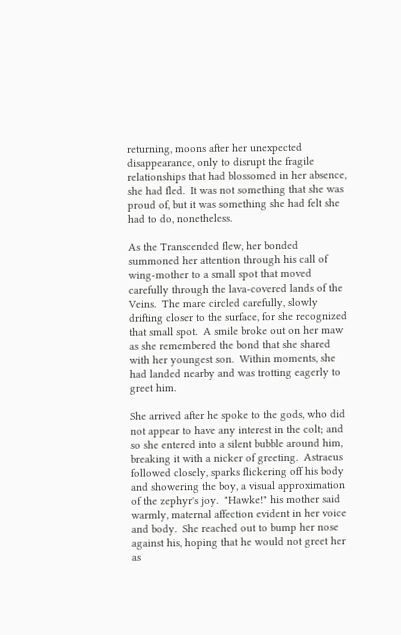returning, moons after her unexpected disappearance, only to disrupt the fragile relationships that had blossomed in her absence, she had fled.  It was not something that she was proud of, but it was something she had felt she had to do, nonetheless.

As the Transcended flew, her bonded summoned her attention through his call of wing-mother to a small spot that moved carefully through the lava-covered lands of the Veins.  The mare circled carefully, slowly drifting closer to the surface, for she recognized that small spot.  A smile broke out on her maw as she remembered the bond that she shared with her youngest son.  Within moments, she had landed nearby and was trotting eagerly to greet him.

She arrived after he spoke to the gods, who did not appear to have any interest in the colt; and so she entered into a silent bubble around him, breaking it with a nicker of greeting.  Astraeus followed closely, sparks flickering off his body and showering the boy, a visual approximation of the zephyr's joy.  "Hawke!" his mother said warmly, maternal affection evident in her voice and body.  She reached out to bump her nose against his, hoping that he would not greet her as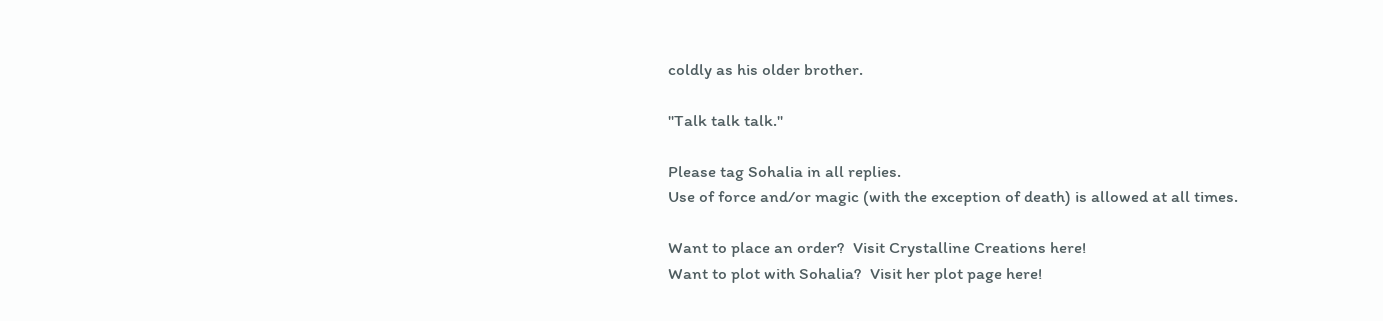coldly as his older brother.

"Talk talk talk."

Please tag Sohalia in all replies.
Use of force and/or magic (with the exception of death) is allowed at all times.

Want to place an order?  Visit Crystalline Creations here!
Want to plot with Sohalia?  Visit her plot page here!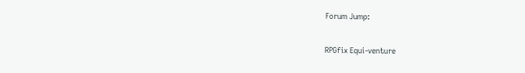Forum Jump:

RPGfix Equi-venture